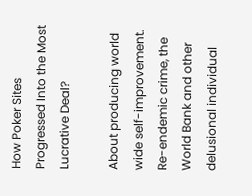How Poker Sites Progressed Into the Most Lucrative Deal?

About producing world wide self-improvement. Re-endemic crime, the World Bank and other delusional individual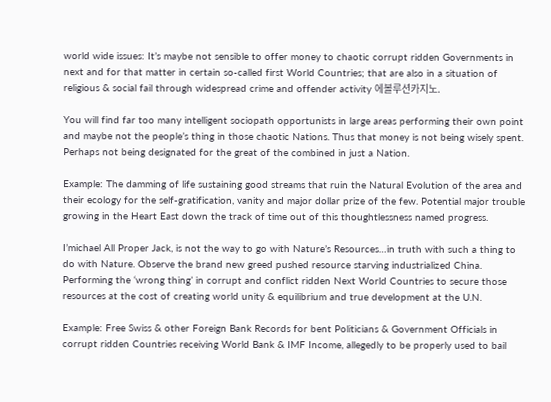world wide issues: It’s maybe not sensible to offer money to chaotic corrupt ridden Governments in next and for that matter in certain so-called first World Countries; that are also in a situation of religious & social fail through widespread crime and offender activity 에볼루션카지노.

You will find far too many intelligent sociopath opportunists in large areas performing their own point and maybe not the people’s thing in those chaotic Nations. Thus that money is not being wisely spent. Perhaps not being designated for the great of the combined in just a Nation.

Example: The damming of life sustaining good streams that ruin the Natural Evolution of the area and their ecology for the self-gratification, vanity and major dollar prize of the few. Potential major trouble growing in the Heart East down the track of time out of this thoughtlessness named progress.

I’michael All Proper Jack, is not the way to go with Nature’s Resources…in truth with such a thing to do with Nature. Observe the brand new greed pushed resource starving industrialized China. Performing the ‘wrong thing’ in corrupt and conflict ridden Next World Countries to secure those resources at the cost of creating world unity & equilibrium and true development at the U.N.

Example: Free Swiss & other Foreign Bank Records for bent Politicians & Government Officials in corrupt ridden Countries receiving World Bank & IMF Income, allegedly to be properly used to bail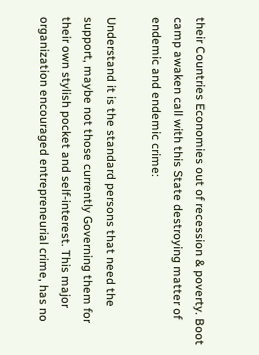their Countries Economies out of recession & poverty. Boot camp awaken call with this State destroying matter of endemic and endemic crime:

Understand it is the standard persons that need the support, maybe not those currently Governing them for their own stylish pocket and self-interest. This major organization encouraged entrepreneurial crime, has no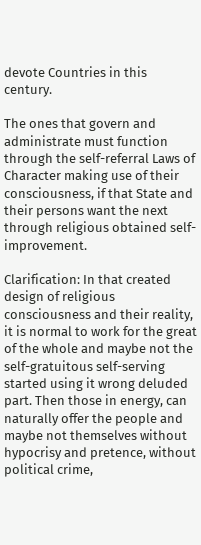devote Countries in this century.

The ones that govern and administrate must function through the self-referral Laws of Character making use of their consciousness, if that State and their persons want the next through religious obtained self-improvement.

Clarification: In that created design of religious consciousness and their reality, it is normal to work for the great of the whole and maybe not the self-gratuitous self-serving started using it wrong deluded part. Then those in energy, can naturally offer the people and maybe not themselves without hypocrisy and pretence, without political crime,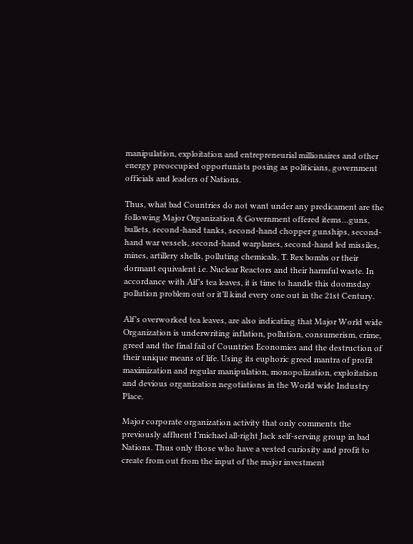manipulation, exploitation and entrepreneurial millionaires and other energy preoccupied opportunists posing as politicians, government officials and leaders of Nations.

Thus, what bad Countries do not want under any predicament are the following Major Organization & Government offered items…guns, bullets, second-hand tanks, second-hand chopper gunships, second-hand war vessels, second-hand warplanes, second-hand led missiles, mines, artillery shells, polluting chemicals, T. Rex bombs or their dormant equivalent i.e. Nuclear Reactors and their harmful waste. In accordance with Alf’s tea leaves, it is time to handle this doomsday pollution problem out or it’ll kind every one out in the 21st Century.

Alf’s overworked tea leaves, are also indicating that Major World wide Organization is underwriting inflation, pollution, consumerism, crime, greed and the final fail of Countries Economies and the destruction of their unique means of life. Using its euphoric greed mantra of profit maximization and regular manipulation, monopolization, exploitation and devious organization negotiations in the World wide Industry Place.

Major corporate organization activity that only comments the previously affluent I’michael all-right Jack self-serving group in bad Nations. Thus only those who have a vested curiosity and profit to create from out from the input of the major investment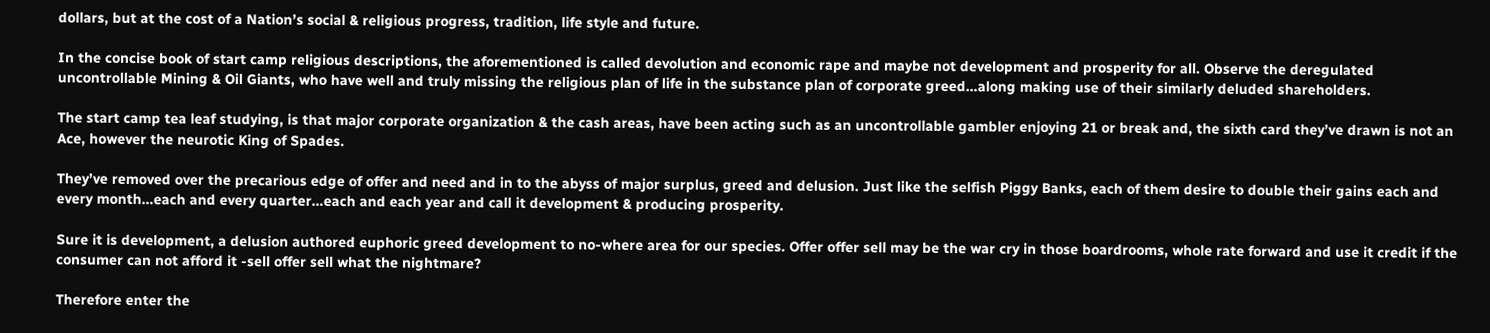dollars, but at the cost of a Nation’s social & religious progress, tradition, life style and future.

In the concise book of start camp religious descriptions, the aforementioned is called devolution and economic rape and maybe not development and prosperity for all. Observe the deregulated uncontrollable Mining & Oil Giants, who have well and truly missing the religious plan of life in the substance plan of corporate greed…along making use of their similarly deluded shareholders.

The start camp tea leaf studying, is that major corporate organization & the cash areas, have been acting such as an uncontrollable gambler enjoying 21 or break and, the sixth card they’ve drawn is not an Ace, however the neurotic King of Spades.

They’ve removed over the precarious edge of offer and need and in to the abyss of major surplus, greed and delusion. Just like the selfish Piggy Banks, each of them desire to double their gains each and every month…each and every quarter…each and each year and call it development & producing prosperity.

Sure it is development, a delusion authored euphoric greed development to no-where area for our species. Offer offer sell may be the war cry in those boardrooms, whole rate forward and use it credit if the consumer can not afford it -sell offer sell what the nightmare?

Therefore enter the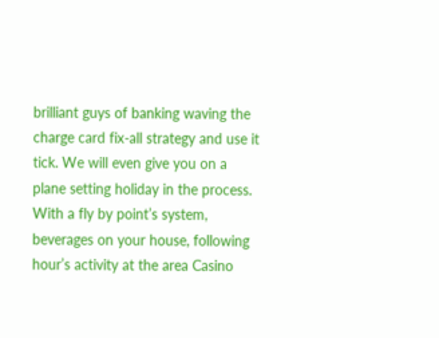brilliant guys of banking waving the charge card fix-all strategy and use it tick. We will even give you on a plane setting holiday in the process. With a fly by point’s system, beverages on your house, following hour’s activity at the area Casino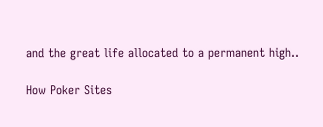and the great life allocated to a permanent high..

How Poker Sites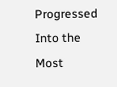Progressed Into the Most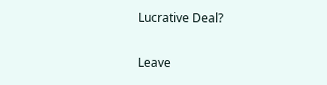Lucrative Deal?

Leave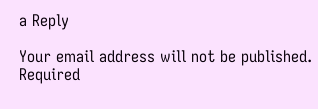a Reply

Your email address will not be published. Required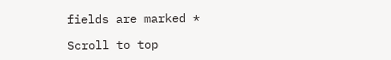fields are marked *

Scroll to top